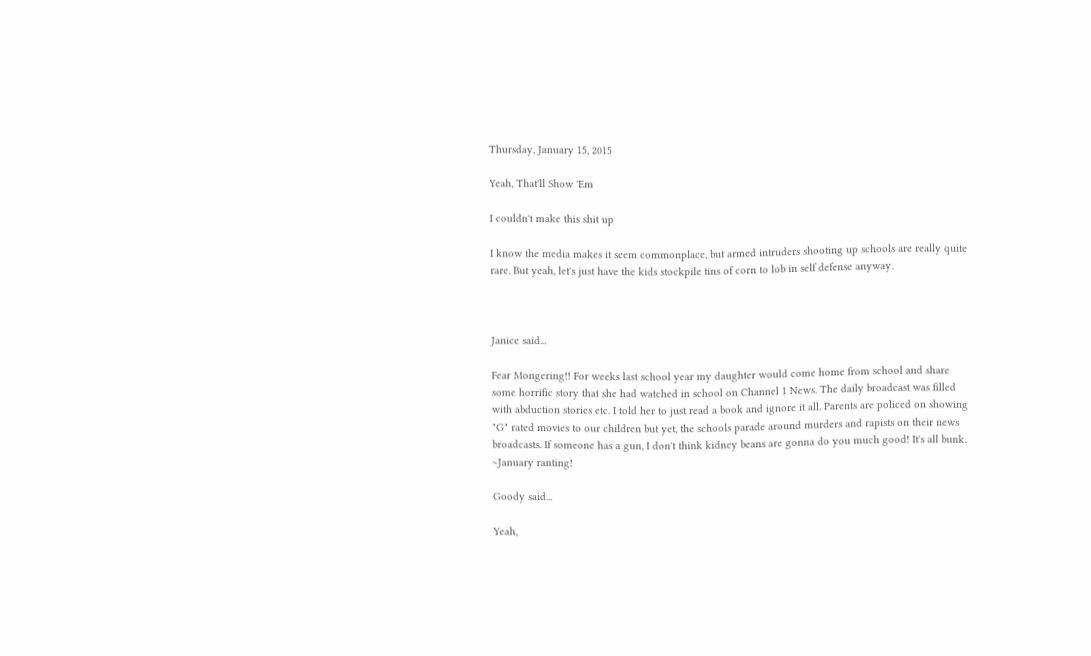Thursday, January 15, 2015

Yeah, That'll Show 'Em

I couldn't make this shit up

I know the media makes it seem commonplace, but armed intruders shooting up schools are really quite rare. But yeah, let's just have the kids stockpile tins of corn to lob in self defense anyway.



Janice said...

Fear Mongering!! For weeks last school year my daughter would come home from school and share some horrific story that she had watched in school on Channel 1 News. The daily broadcast was filled with abduction stories etc. I told her to just read a book and ignore it all. Parents are policed on showing "G" rated movies to our children but yet, the schools parade around murders and rapists on their news broadcasts. If someone has a gun, I don't think kidney beans are gonna do you much good! It's all bunk. ~January ranting!

Goody said...

Yeah,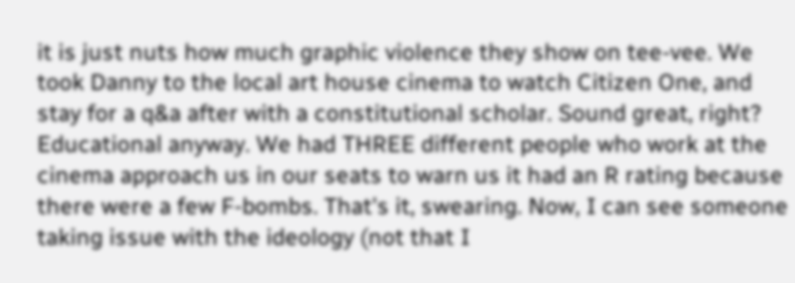it is just nuts how much graphic violence they show on tee-vee. We took Danny to the local art house cinema to watch Citizen One, and stay for a q&a after with a constitutional scholar. Sound great, right? Educational anyway. We had THREE different people who work at the cinema approach us in our seats to warn us it had an R rating because there were a few F-bombs. That's it, swearing. Now, I can see someone taking issue with the ideology (not that I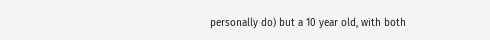personally do) but a 10 year old, with both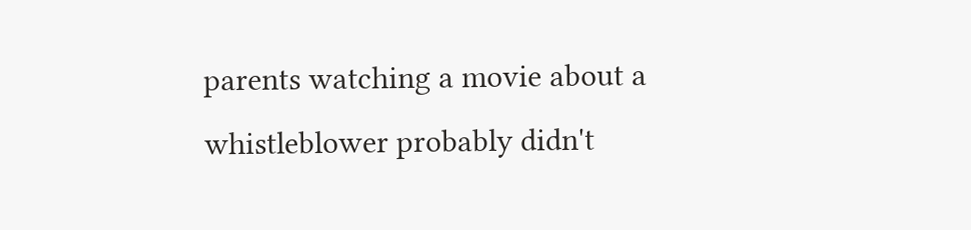parents watching a movie about a whistleblower probably didn't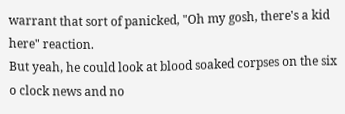warrant that sort of panicked, "Oh my gosh, there's a kid here" reaction.
But yeah, he could look at blood soaked corpses on the six o clock news and no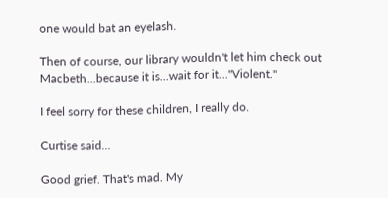one would bat an eyelash.

Then of course, our library wouldn't let him check out Macbeth...because it is...wait for it..."Violent."

I feel sorry for these children, I really do.

Curtise said...

Good grief. That's mad. My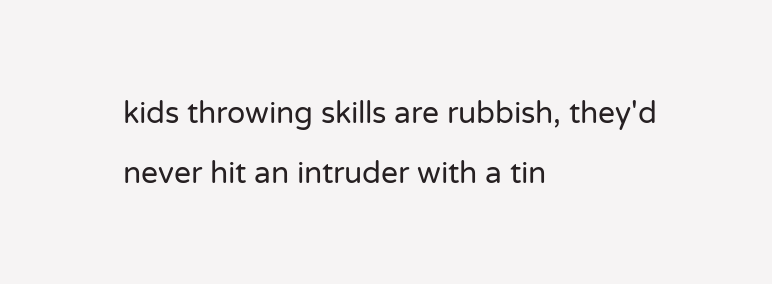kids throwing skills are rubbish, they'd never hit an intruder with a tin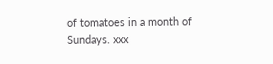of tomatoes in a month of Sundays. xxx